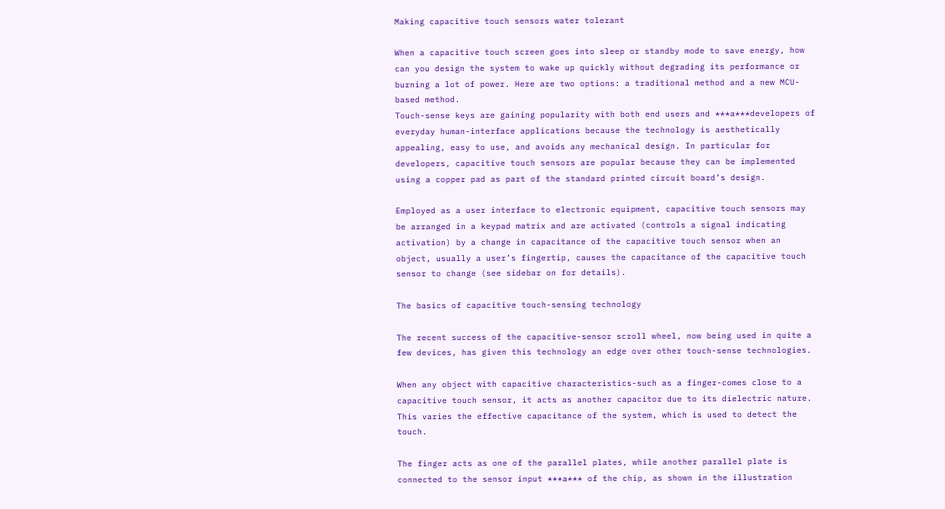Making capacitive touch sensors water tolerant

When a capacitive touch screen goes into sleep or standby mode to save energy, how can you design the system to wake up quickly without degrading its performance or burning a lot of power. Here are two options: a traditional method and a new MCU-based method.
Touch-sense keys are gaining popularity with both end users and ***a***developers of everyday human-interface applications because the technology is aesthetically appealing, easy to use, and avoids any mechanical design. In particular for developers, capacitive touch sensors are popular because they can be implemented using a copper pad as part of the standard printed circuit board’s design.

Employed as a user interface to electronic equipment, capacitive touch sensors may be arranged in a keypad matrix and are activated (controls a signal indicating activation) by a change in capacitance of the capacitive touch sensor when an object, usually a user’s fingertip, causes the capacitance of the capacitive touch sensor to change (see sidebar on for details).

The basics of capacitive touch-sensing technology

The recent success of the capacitive-sensor scroll wheel, now being used in quite a few devices, has given this technology an edge over other touch-sense technologies.

When any object with capacitive characteristics-such as a finger-comes close to a capacitive touch sensor, it acts as another capacitor due to its dielectric nature. This varies the effective capacitance of the system, which is used to detect the touch.

The finger acts as one of the parallel plates, while another parallel plate is connected to the sensor input ***a*** of the chip, as shown in the illustration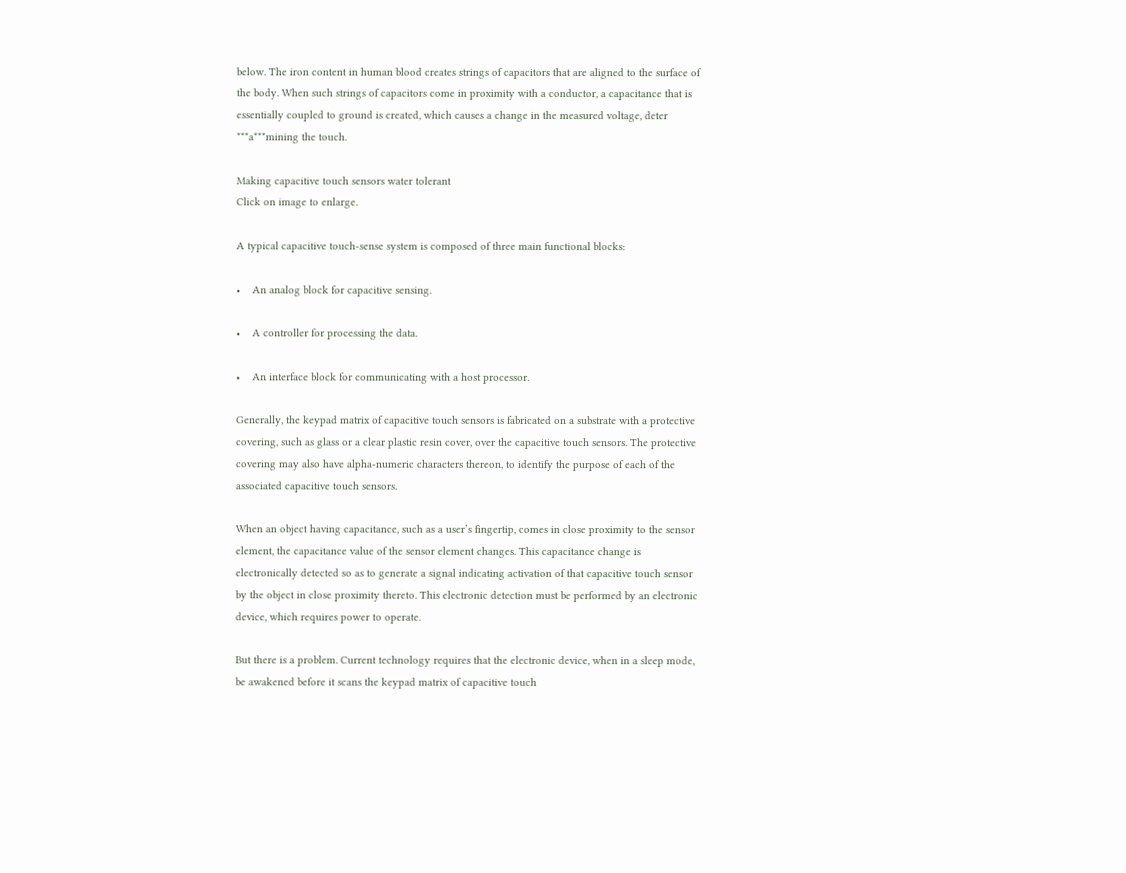below. The iron content in human blood creates strings of capacitors that are aligned to the surface of the body. When such strings of capacitors come in proximity with a conductor, a capacitance that is essentially coupled to ground is created, which causes a change in the measured voltage, deter ***a***mining the touch.

Making capacitive touch sensors water tolerant
Click on image to enlarge.

A typical capacitive touch-sense system is composed of three main functional blocks:

•    An analog block for capacitive sensing.

•    A controller for processing the data.

•    An interface block for communicating with a host processor.

Generally, the keypad matrix of capacitive touch sensors is fabricated on a substrate with a protective covering, such as glass or a clear plastic resin cover, over the capacitive touch sensors. The protective covering may also have alpha-numeric characters thereon, to identify the purpose of each of the associated capacitive touch sensors.

When an object having capacitance, such as a user’s fingertip, comes in close proximity to the sensor element, the capacitance value of the sensor element changes. This capacitance change is electronically detected so as to generate a signal indicating activation of that capacitive touch sensor by the object in close proximity thereto. This electronic detection must be performed by an electronic device, which requires power to operate.

But there is a problem. Current technology requires that the electronic device, when in a sleep mode, be awakened before it scans the keypad matrix of capacitive touch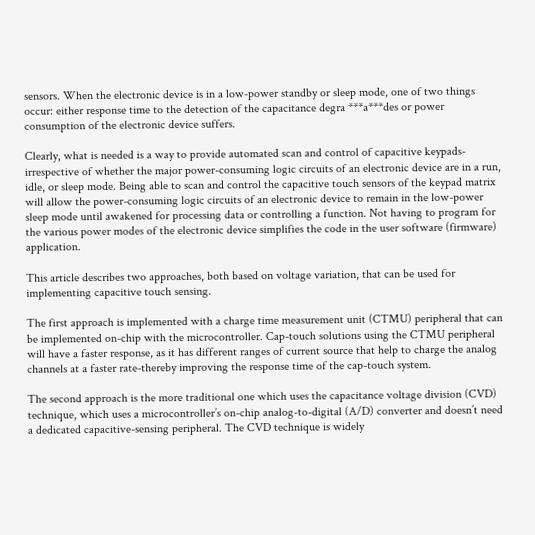sensors. When the electronic device is in a low-power standby or sleep mode, one of two things occur: either response time to the detection of the capacitance degra ***a***des or power consumption of the electronic device suffers.

Clearly, what is needed is a way to provide automated scan and control of capacitive keypads-irrespective of whether the major power-consuming logic circuits of an electronic device are in a run, idle, or sleep mode. Being able to scan and control the capacitive touch sensors of the keypad matrix will allow the power-consuming logic circuits of an electronic device to remain in the low-power sleep mode until awakened for processing data or controlling a function. Not having to program for the various power modes of the electronic device simplifies the code in the user software (firmware) application.

This article describes two approaches, both based on voltage variation, that can be used for implementing capacitive touch sensing.

The first approach is implemented with a charge time measurement unit (CTMU) peripheral that can be implemented on-chip with the microcontroller. Cap-touch solutions using the CTMU peripheral will have a faster response, as it has different ranges of current source that help to charge the analog channels at a faster rate-thereby improving the response time of the cap-touch system.

The second approach is the more traditional one which uses the capacitance voltage division (CVD) technique, which uses a microcontroller’s on-chip analog-to-digital (A/D) converter and doesn’t need a dedicated capacitive-sensing peripheral. The CVD technique is widely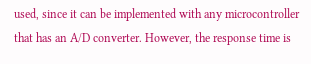used, since it can be implemented with any microcontroller that has an A/D converter. However, the response time is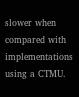slower when compared with implementations using a CTMU.